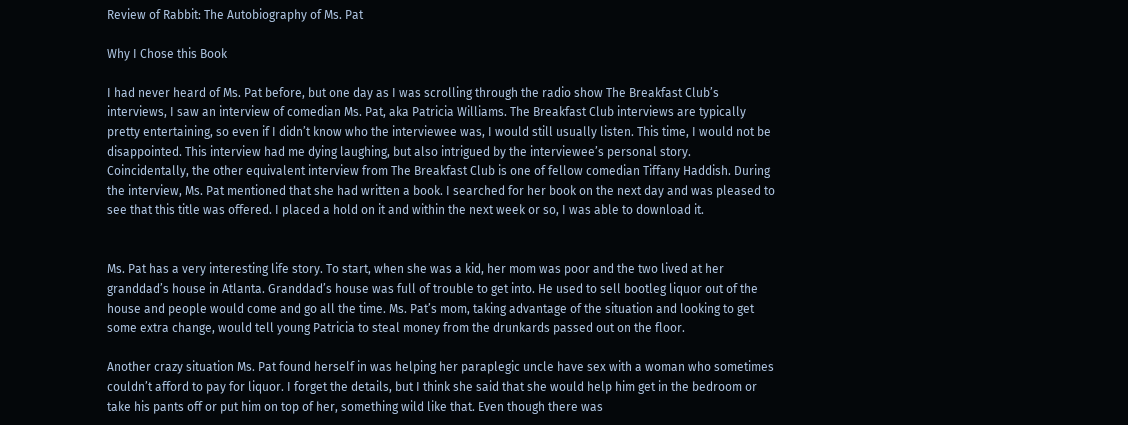Review of Rabbit: The Autobiography of Ms. Pat

Why I Chose this Book

I had never heard of Ms. Pat before, but one day as I was scrolling through the radio show The Breakfast Club’s interviews, I saw an interview of comedian Ms. Pat, aka Patricia Williams. The Breakfast Club interviews are typically pretty entertaining, so even if I didn’t know who the interviewee was, I would still usually listen. This time, I would not be disappointed. This interview had me dying laughing, but also intrigued by the interviewee’s personal story. Coincidentally, the other equivalent interview from The Breakfast Club is one of fellow comedian Tiffany Haddish. During the interview, Ms. Pat mentioned that she had written a book. I searched for her book on the next day and was pleased to see that this title was offered. I placed a hold on it and within the next week or so, I was able to download it.


Ms. Pat has a very interesting life story. To start, when she was a kid, her mom was poor and the two lived at her granddad’s house in Atlanta. Granddad’s house was full of trouble to get into. He used to sell bootleg liquor out of the house and people would come and go all the time. Ms. Pat’s mom, taking advantage of the situation and looking to get some extra change, would tell young Patricia to steal money from the drunkards passed out on the floor.

Another crazy situation Ms. Pat found herself in was helping her paraplegic uncle have sex with a woman who sometimes couldn’t afford to pay for liquor. I forget the details, but I think she said that she would help him get in the bedroom or take his pants off or put him on top of her, something wild like that. Even though there was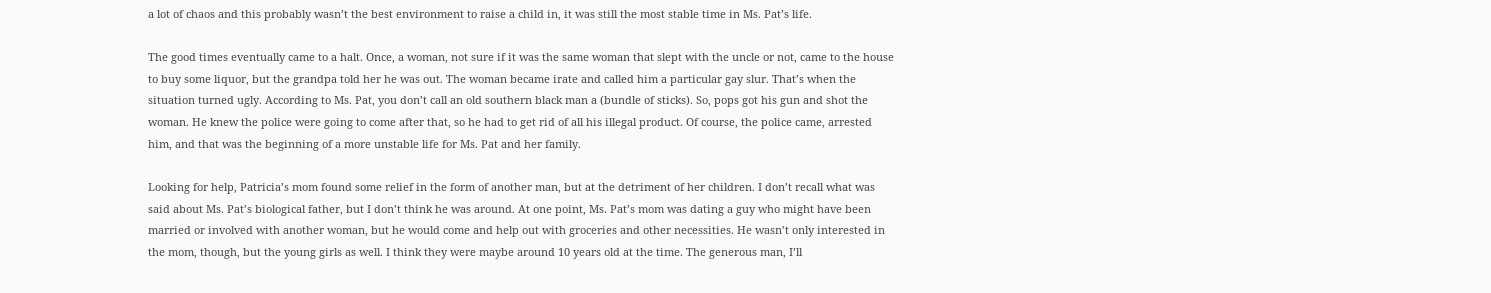a lot of chaos and this probably wasn’t the best environment to raise a child in, it was still the most stable time in Ms. Pat’s life.

The good times eventually came to a halt. Once, a woman, not sure if it was the same woman that slept with the uncle or not, came to the house to buy some liquor, but the grandpa told her he was out. The woman became irate and called him a particular gay slur. That’s when the situation turned ugly. According to Ms. Pat, you don’t call an old southern black man a (bundle of sticks). So, pops got his gun and shot the woman. He knew the police were going to come after that, so he had to get rid of all his illegal product. Of course, the police came, arrested him, and that was the beginning of a more unstable life for Ms. Pat and her family.

Looking for help, Patricia’s mom found some relief in the form of another man, but at the detriment of her children. I don’t recall what was said about Ms. Pat’s biological father, but I don’t think he was around. At one point, Ms. Pat’s mom was dating a guy who might have been married or involved with another woman, but he would come and help out with groceries and other necessities. He wasn’t only interested in the mom, though, but the young girls as well. I think they were maybe around 10 years old at the time. The generous man, I’ll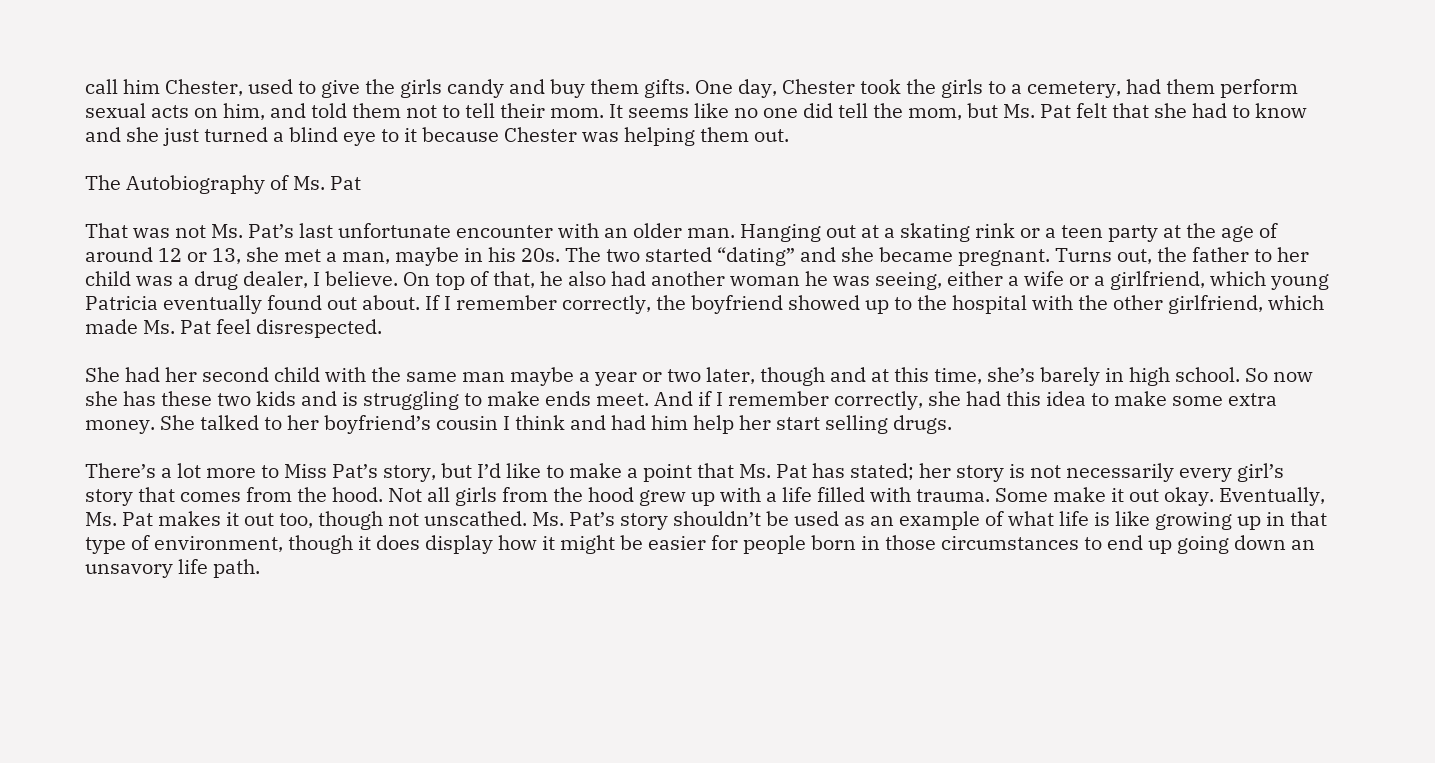call him Chester, used to give the girls candy and buy them gifts. One day, Chester took the girls to a cemetery, had them perform sexual acts on him, and told them not to tell their mom. It seems like no one did tell the mom, but Ms. Pat felt that she had to know and she just turned a blind eye to it because Chester was helping them out.

The Autobiography of Ms. Pat

That was not Ms. Pat’s last unfortunate encounter with an older man. Hanging out at a skating rink or a teen party at the age of around 12 or 13, she met a man, maybe in his 20s. The two started “dating” and she became pregnant. Turns out, the father to her child was a drug dealer, I believe. On top of that, he also had another woman he was seeing, either a wife or a girlfriend, which young Patricia eventually found out about. If I remember correctly, the boyfriend showed up to the hospital with the other girlfriend, which made Ms. Pat feel disrespected.

She had her second child with the same man maybe a year or two later, though and at this time, she’s barely in high school. So now she has these two kids and is struggling to make ends meet. And if I remember correctly, she had this idea to make some extra money. She talked to her boyfriend’s cousin I think and had him help her start selling drugs.

There’s a lot more to Miss Pat’s story, but I’d like to make a point that Ms. Pat has stated; her story is not necessarily every girl’s story that comes from the hood. Not all girls from the hood grew up with a life filled with trauma. Some make it out okay. Eventually, Ms. Pat makes it out too, though not unscathed. Ms. Pat’s story shouldn’t be used as an example of what life is like growing up in that type of environment, though it does display how it might be easier for people born in those circumstances to end up going down an unsavory life path.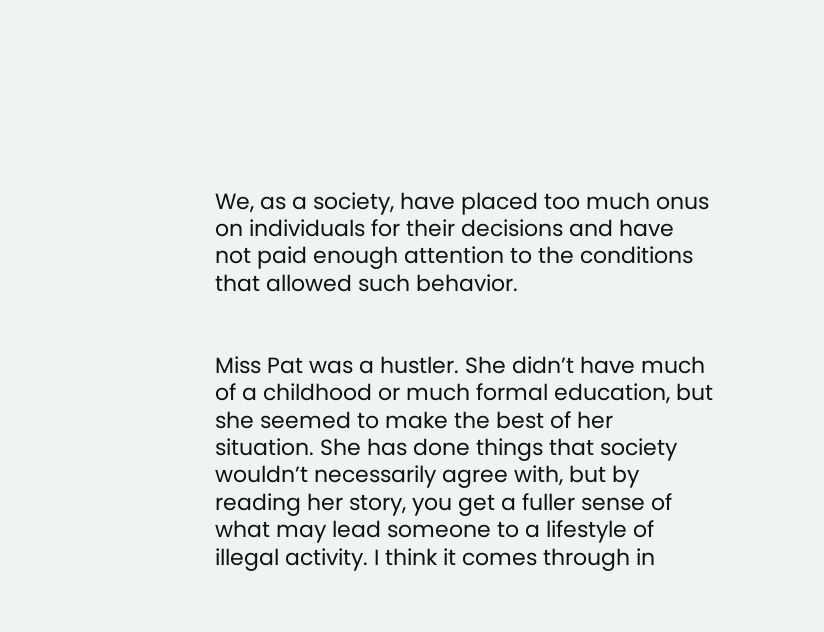We, as a society, have placed too much onus on individuals for their decisions and have not paid enough attention to the conditions that allowed such behavior.


Miss Pat was a hustler. She didn’t have much of a childhood or much formal education, but she seemed to make the best of her situation. She has done things that society wouldn’t necessarily agree with, but by reading her story, you get a fuller sense of what may lead someone to a lifestyle of illegal activity. I think it comes through in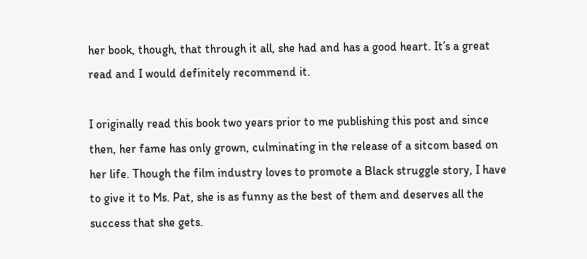her book, though, that through it all, she had and has a good heart. It’s a great read and I would definitely recommend it.

I originally read this book two years prior to me publishing this post and since then, her fame has only grown, culminating in the release of a sitcom based on her life. Though the film industry loves to promote a Black struggle story, I have to give it to Ms. Pat, she is as funny as the best of them and deserves all the success that she gets.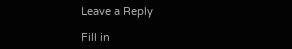Leave a Reply

Fill in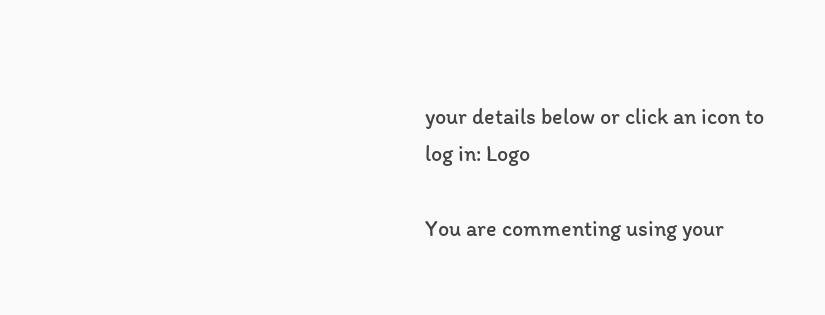your details below or click an icon to log in: Logo

You are commenting using your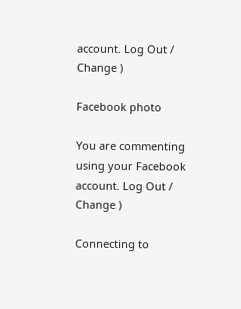account. Log Out /  Change )

Facebook photo

You are commenting using your Facebook account. Log Out /  Change )

Connecting to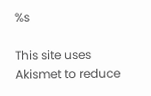%s

This site uses Akismet to reduce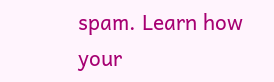spam. Learn how your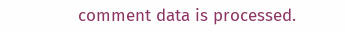comment data is processed.